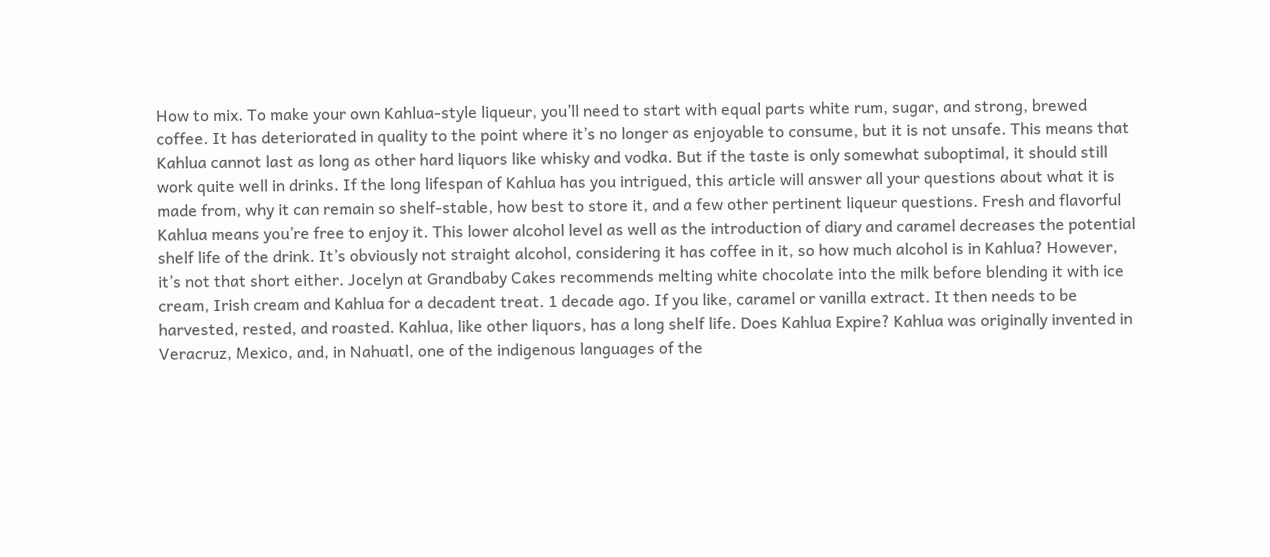How to mix. To make your own Kahlua-style liqueur, you’ll need to start with equal parts white rum, sugar, and strong, brewed coffee. It has deteriorated in quality to the point where it’s no longer as enjoyable to consume, but it is not unsafe. This means that Kahlua cannot last as long as other hard liquors like whisky and vodka. But if the taste is only somewhat suboptimal, it should still work quite well in drinks. If the long lifespan of Kahlua has you intrigued, this article will answer all your questions about what it is made from, why it can remain so shelf-stable, how best to store it, and a few other pertinent liqueur questions. Fresh and flavorful Kahlua means you’re free to enjoy it. This lower alcohol level as well as the introduction of diary and caramel decreases the potential shelf life of the drink. It’s obviously not straight alcohol, considering it has coffee in it, so how much alcohol is in Kahlua? However, it’s not that short either. Jocelyn at Grandbaby Cakes recommends melting white chocolate into the milk before blending it with ice cream, Irish cream and Kahlua for a decadent treat. 1 decade ago. If you like, caramel or vanilla extract. It then needs to be harvested, rested, and roasted. Kahlua, like other liquors, has a long shelf life. Does Kahlua Expire? Kahlua was originally invented in Veracruz, Mexico, and, in Nahuatl, one of the indigenous languages of the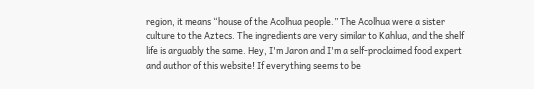region, it means “house of the Acolhua people.” The Acolhua were a sister culture to the Aztecs. The ingredients are very similar to Kahlua, and the shelf life is arguably the same. Hey, I'm Jaron and I'm a self-proclaimed food expert and author of this website! If everything seems to be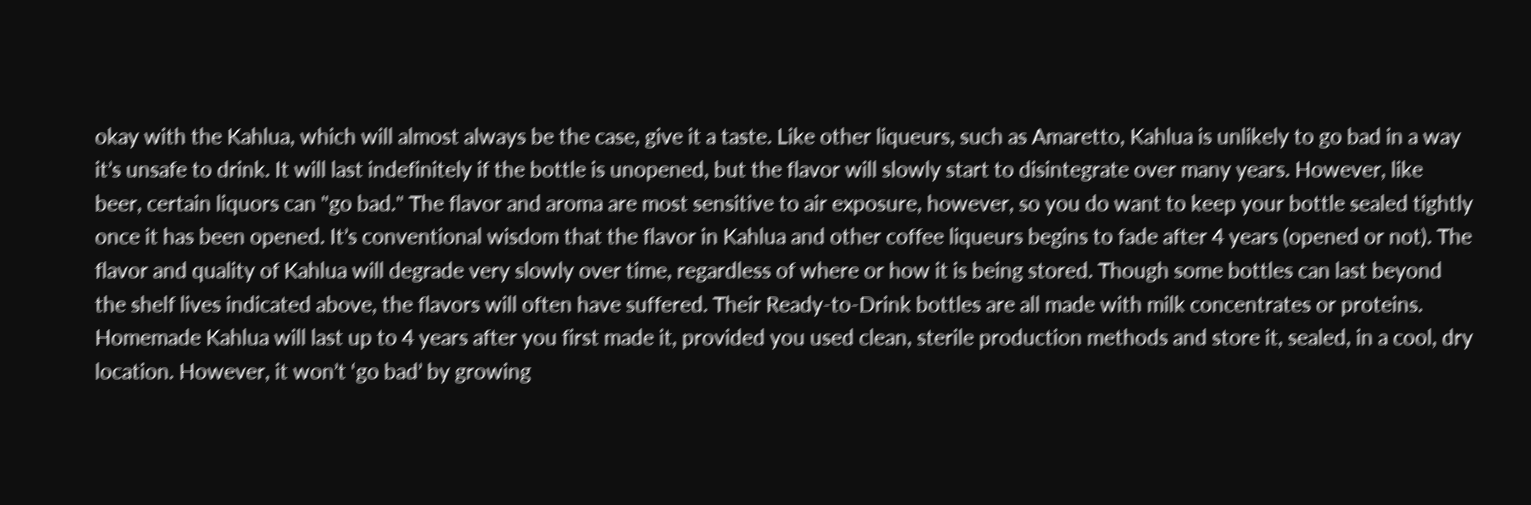okay with the Kahlua, which will almost always be the case, give it a taste. Like other liqueurs, such as Amaretto, Kahlua is unlikely to go bad in a way it’s unsafe to drink. It will last indefinitely if the bottle is unopened, but the flavor will slowly start to disintegrate over many years. However, like beer, certain liquors can "go bad." The flavor and aroma are most sensitive to air exposure, however, so you do want to keep your bottle sealed tightly once it has been opened. It’s conventional wisdom that the flavor in Kahlua and other coffee liqueurs begins to fade after 4 years (opened or not). The flavor and quality of Kahlua will degrade very slowly over time, regardless of where or how it is being stored. Though some bottles can last beyond the shelf lives indicated above, the flavors will often have suffered. Their Ready-to-Drink bottles are all made with milk concentrates or proteins. Homemade Kahlua will last up to 4 years after you first made it, provided you used clean, sterile production methods and store it, sealed, in a cool, dry location. However, it won’t ‘go bad’ by growing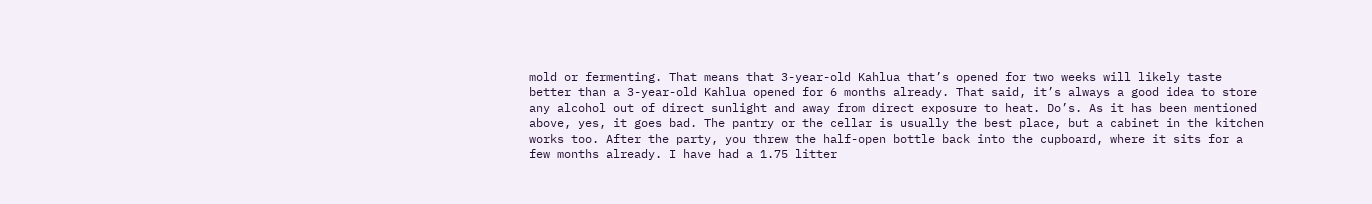mold or fermenting. That means that 3-year-old Kahlua that’s opened for two weeks will likely taste better than a 3-year-old Kahlua opened for 6 months already. That said, it’s always a good idea to store any alcohol out of direct sunlight and away from direct exposure to heat. Do’s. As it has been mentioned above, yes, it goes bad. The pantry or the cellar is usually the best place, but a cabinet in the kitchen works too. After the party, you threw the half-open bottle back into the cupboard, where it sits for a few months already. I have had a 1.75 litter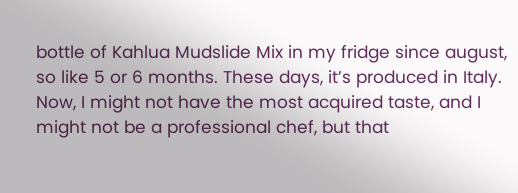bottle of Kahlua Mudslide Mix in my fridge since august, so like 5 or 6 months. These days, it’s produced in Italy. Now, I might not have the most acquired taste, and I might not be a professional chef, but that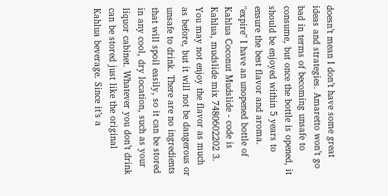doesn’t mean I don’t have some great ideas and strategies. Amaretto won’t go bad in terms of becoming unsafe to consume, but once the bottle is opened, it should be enjoyed within 5 years to ensure the best flavor and aroma. "expire" I have an unopened bottle of Kahlua Coconut Mudslide - code is Kahlua, mudslide mix 7480602202 3. You may not enjoy the flavor as much as before, but it will not be dangerous or unsafe to drink. There are no ingredients that will spoil easily, so it can be stored in any cool, dry location, such as your liquor cabinet. Whatever you don’t drink can be stored just like the original Kahlua beverage. Since it’s a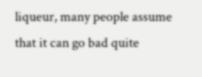liqueur, many people assume that it can go bad quite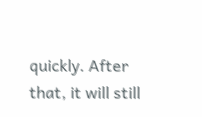quickly. After that, it will still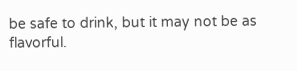be safe to drink, but it may not be as flavorful.